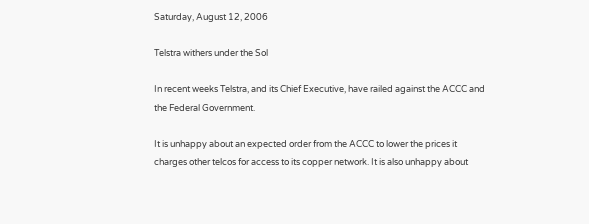Saturday, August 12, 2006

Telstra withers under the Sol

In recent weeks Telstra, and its Chief Executive, have railed against the ACCC and the Federal Government.

It is unhappy about an expected order from the ACCC to lower the prices it charges other telcos for access to its copper network. It is also unhappy about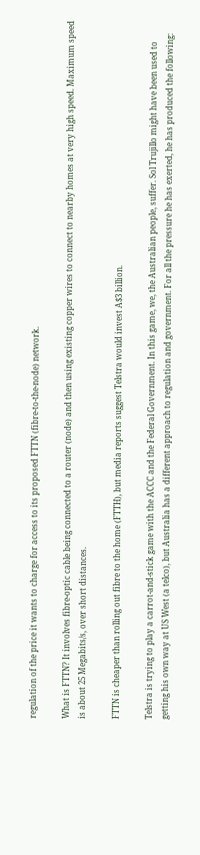regulation of the price it wants to charge for access to its proposed FTTN (fibre-to-the-node) network.

What is FTTN? It involves fibre-optic cable being connected to a router (node) and then using existing copper wires to connect to nearby homes at very high speed. Maximum speed is about 25 Megabits/s, over short distances.

FTTN is cheaper than rolling out fibre to the home (FTTH), but media reports suggest Telstra would invest A$3 billion.

Telstra is trying to play a carrot-and-stick game with the ACCC and the Federal Government. In this game, we, the Australian people, suffer. Sol Trujillo might have been used to getting his own way at US West (a telco), but Australia has a different approach to regulation and government. For all the pressure he has exerted, he has produced the following: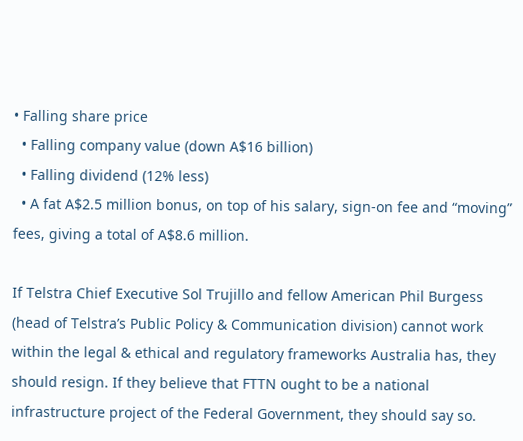• Falling share price
  • Falling company value (down A$16 billion)
  • Falling dividend (12% less)
  • A fat A$2.5 million bonus, on top of his salary, sign-on fee and “moving” fees, giving a total of A$8.6 million.

If Telstra Chief Executive Sol Trujillo and fellow American Phil Burgess (head of Telstra’s Public Policy & Communication division) cannot work within the legal & ethical and regulatory frameworks Australia has, they should resign. If they believe that FTTN ought to be a national infrastructure project of the Federal Government, they should say so.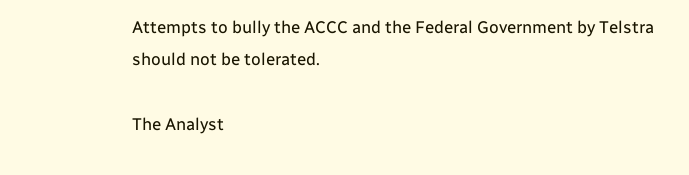Attempts to bully the ACCC and the Federal Government by Telstra should not be tolerated.

The Analyst